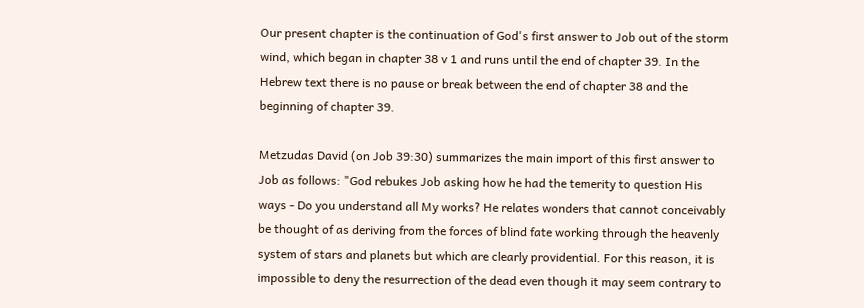Our present chapter is the continuation of God's first answer to Job out of the storm wind, which began in chapter 38 v 1 and runs until the end of chapter 39. In the Hebrew text there is no pause or break between the end of chapter 38 and the beginning of chapter 39.

Metzudas David (on Job 39:30) summarizes the main import of this first answer to Job as follows: "God rebukes Job asking how he had the temerity to question His ways - Do you understand all My works? He relates wonders that cannot conceivably be thought of as deriving from the forces of blind fate working through the heavenly system of stars and planets but which are clearly providential. For this reason, it is impossible to deny the resurrection of the dead even though it may seem contrary to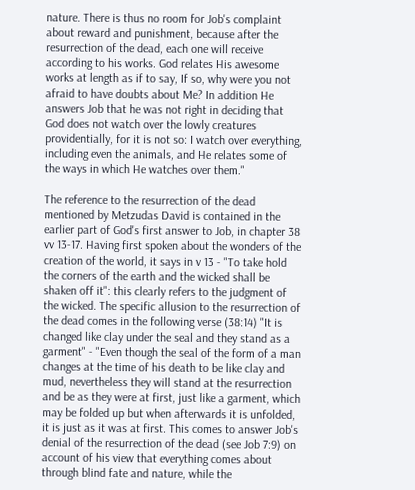nature. There is thus no room for Job's complaint about reward and punishment, because after the resurrection of the dead, each one will receive according to his works. God relates His awesome works at length as if to say, If so, why were you not afraid to have doubts about Me? In addition He answers Job that he was not right in deciding that God does not watch over the lowly creatures providentially, for it is not so: I watch over everything, including even the animals, and He relates some of the ways in which He watches over them."

The reference to the resurrection of the dead mentioned by Metzudas David is contained in the earlier part of God's first answer to Job, in chapter 38 vv 13-17. Having first spoken about the wonders of the creation of the world, it says in v 13 - "To take hold the corners of the earth and the wicked shall be shaken off it": this clearly refers to the judgment of the wicked. The specific allusion to the resurrection of the dead comes in the following verse (38:14) "It is changed like clay under the seal and they stand as a garment" - "Even though the seal of the form of a man changes at the time of his death to be like clay and mud, nevertheless they will stand at the resurrection and be as they were at first, just like a garment, which may be folded up but when afterwards it is unfolded, it is just as it was at first. This comes to answer Job's denial of the resurrection of the dead (see Job 7:9) on account of his view that everything comes about through blind fate and nature, while the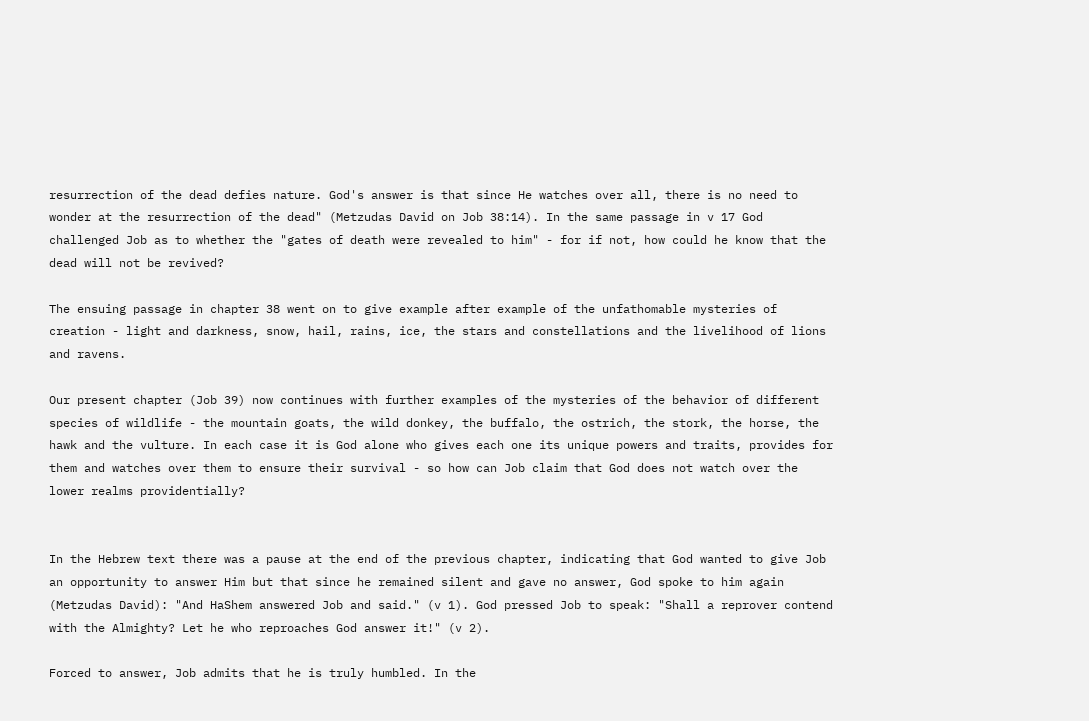resurrection of the dead defies nature. God's answer is that since He watches over all, there is no need to wonder at the resurrection of the dead" (Metzudas David on Job 38:14). In the same passage in v 17 God challenged Job as to whether the "gates of death were revealed to him" - for if not, how could he know that the dead will not be revived?

The ensuing passage in chapter 38 went on to give example after example of the unfathomable mysteries of creation - light and darkness, snow, hail, rains, ice, the stars and constellations and the livelihood of lions and ravens.

Our present chapter (Job 39) now continues with further examples of the mysteries of the behavior of different species of wildlife - the mountain goats, the wild donkey, the buffalo, the ostrich, the stork, the horse, the hawk and the vulture. In each case it is God alone who gives each one its unique powers and traits, provides for them and watches over them to ensure their survival - so how can Job claim that God does not watch over the lower realms providentially?


In the Hebrew text there was a pause at the end of the previous chapter, indicating that God wanted to give Job an opportunity to answer Him but that since he remained silent and gave no answer, God spoke to him again (Metzudas David): "And HaShem answered Job and said." (v 1). God pressed Job to speak: "Shall a reprover contend with the Almighty? Let he who reproaches God answer it!" (v 2).

Forced to answer, Job admits that he is truly humbled. In the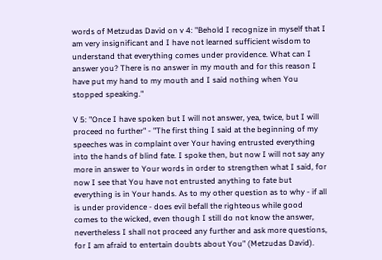words of Metzudas David on v 4: "Behold I recognize in myself that I am very insignificant and I have not learned sufficient wisdom to understand that everything comes under providence. What can I answer you? There is no answer in my mouth and for this reason I have put my hand to my mouth and I said nothing when You stopped speaking."

V 5: "Once I have spoken but I will not answer, yea, twice, but I will proceed no further" - "The first thing I said at the beginning of my speeches was in complaint over Your having entrusted everything into the hands of blind fate. I spoke then, but now I will not say any more in answer to Your words in order to strengthen what I said, for now I see that You have not entrusted anything to fate but everything is in Your hands. As to my other question as to why - if all is under providence - does evil befall the righteous while good comes to the wicked, even though I still do not know the answer, nevertheless I shall not proceed any further and ask more questions, for I am afraid to entertain doubts about You" (Metzudas David).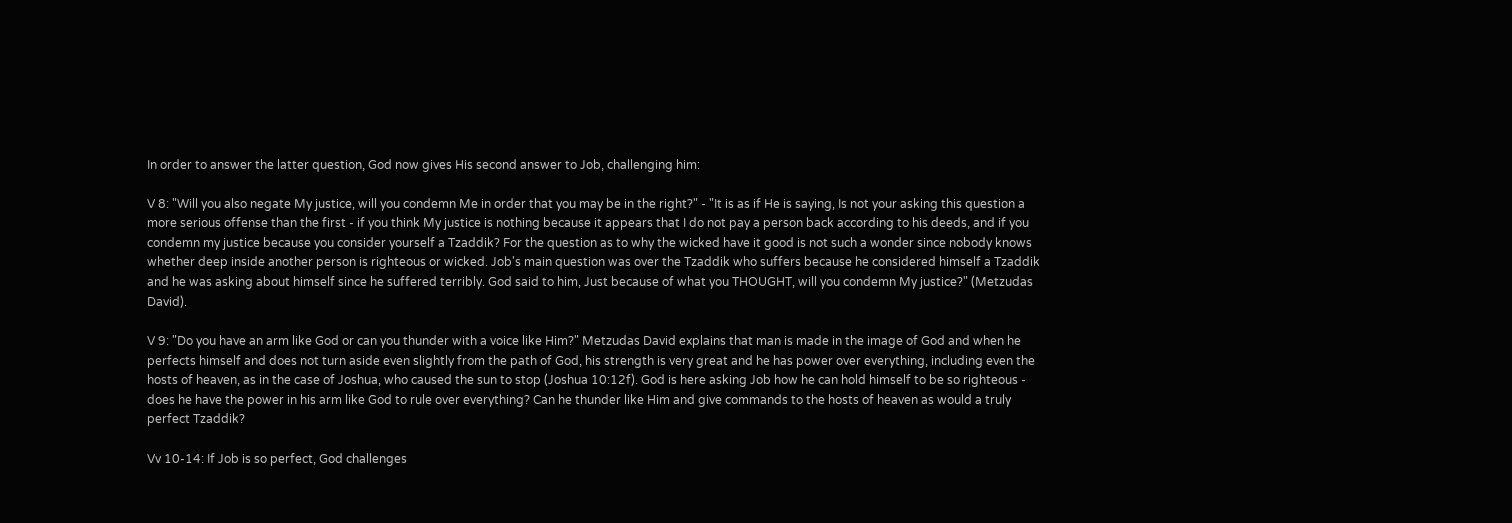In order to answer the latter question, God now gives His second answer to Job, challenging him:

V 8: "Will you also negate My justice, will you condemn Me in order that you may be in the right?" - "It is as if He is saying, Is not your asking this question a more serious offense than the first - if you think My justice is nothing because it appears that I do not pay a person back according to his deeds, and if you condemn my justice because you consider yourself a Tzaddik? For the question as to why the wicked have it good is not such a wonder since nobody knows whether deep inside another person is righteous or wicked. Job's main question was over the Tzaddik who suffers because he considered himself a Tzaddik and he was asking about himself since he suffered terribly. God said to him, Just because of what you THOUGHT, will you condemn My justice?" (Metzudas David).

V 9: "Do you have an arm like God or can you thunder with a voice like Him?" Metzudas David explains that man is made in the image of God and when he perfects himself and does not turn aside even slightly from the path of God, his strength is very great and he has power over everything, including even the hosts of heaven, as in the case of Joshua, who caused the sun to stop (Joshua 10:12f). God is here asking Job how he can hold himself to be so righteous - does he have the power in his arm like God to rule over everything? Can he thunder like Him and give commands to the hosts of heaven as would a truly perfect Tzaddik?

Vv 10-14: If Job is so perfect, God challenges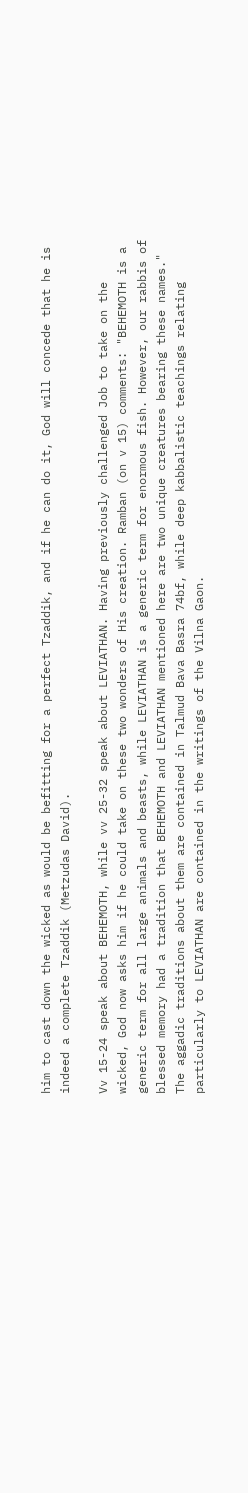him to cast down the wicked as would be befitting for a perfect Tzaddik, and if he can do it, God will concede that he is indeed a complete Tzaddik (Metzudas David).

Vv 15-24 speak about BEHEMOTH, while vv 25-32 speak about LEVIATHAN. Having previously challenged Job to take on the wicked, God now asks him if he could take on these two wonders of His creation. Ramban (on v 15) comments: "BEHEMOTH is a generic term for all large animals and beasts, while LEVIATHAN is a generic term for enormous fish. However, our rabbis of blessed memory had a tradition that BEHEMOTH and LEVIATHAN mentioned here are two unique creatures bearing these names." The aggadic traditions about them are contained in Talmud Bava Basra 74bf, while deep kabbalistic teachings relating particularly to LEVIATHAN are contained in the writings of the Vilna Gaon.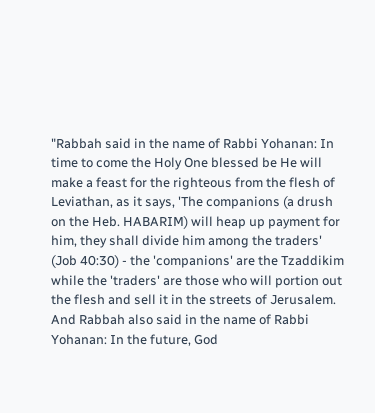"Rabbah said in the name of Rabbi Yohanan: In time to come the Holy One blessed be He will make a feast for the righteous from the flesh of Leviathan, as it says, 'The companions (a drush on the Heb. HABARIM) will heap up payment for him, they shall divide him among the traders' (Job 40:30) - the 'companions' are the Tzaddikim while the 'traders' are those who will portion out the flesh and sell it in the streets of Jerusalem. And Rabbah also said in the name of Rabbi Yohanan: In the future, God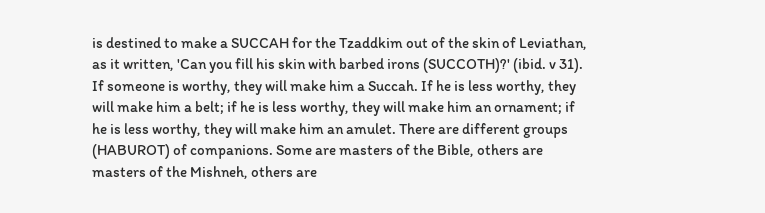is destined to make a SUCCAH for the Tzaddkim out of the skin of Leviathan, as it written, 'Can you fill his skin with barbed irons (SUCCOTH)?' (ibid. v 31). If someone is worthy, they will make him a Succah. If he is less worthy, they will make him a belt; if he is less worthy, they will make him an ornament; if he is less worthy, they will make him an amulet. There are different groups (HABUROT) of companions. Some are masters of the Bible, others are masters of the Mishneh, others are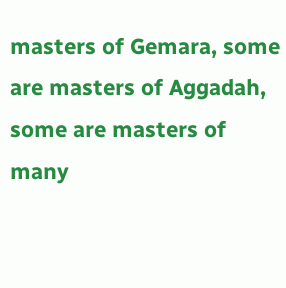masters of Gemara, some are masters of Aggadah, some are masters of many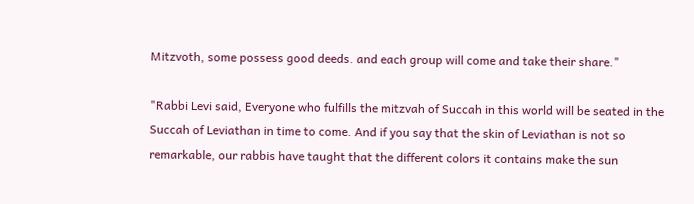Mitzvoth, some possess good deeds. and each group will come and take their share."

"Rabbi Levi said, Everyone who fulfills the mitzvah of Succah in this world will be seated in the Succah of Leviathan in time to come. And if you say that the skin of Leviathan is not so remarkable, our rabbis have taught that the different colors it contains make the sun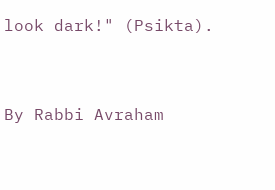look dark!" (Psikta).



By Rabbi Avraham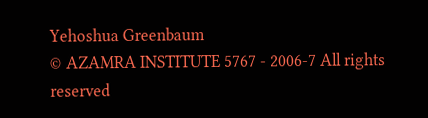Yehoshua Greenbaum
© AZAMRA INSTITUTE 5767 - 2006-7 All rights reserved